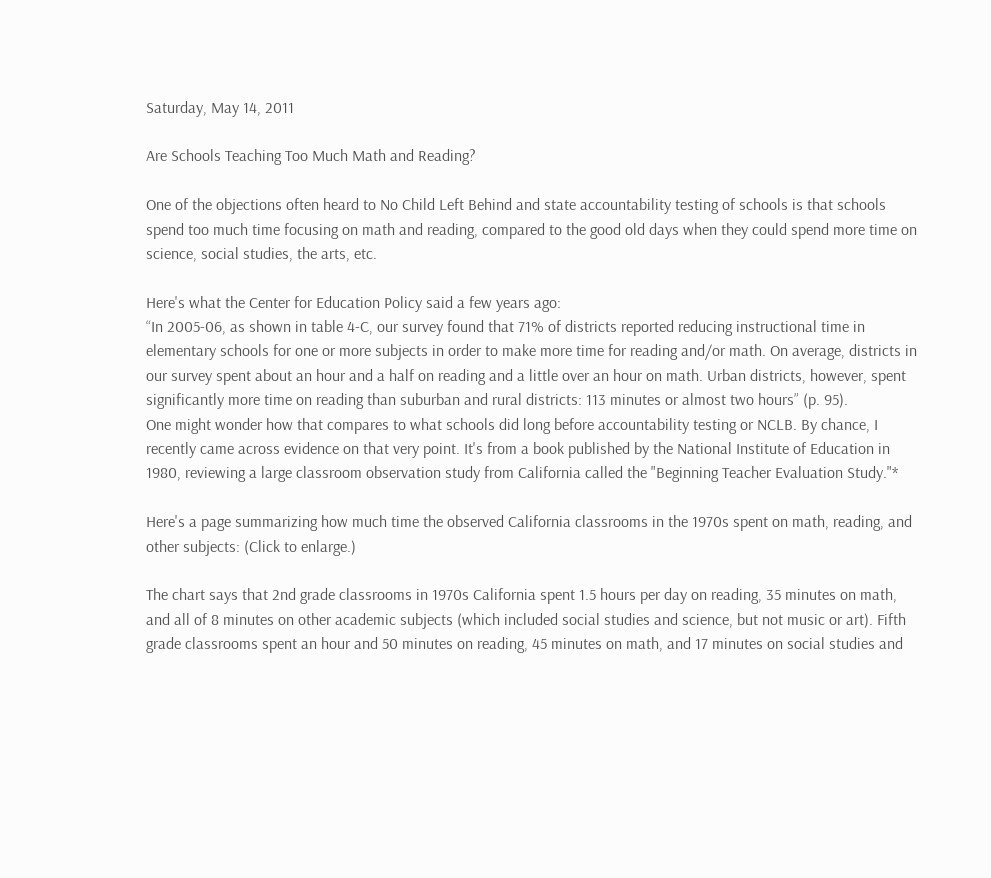Saturday, May 14, 2011

Are Schools Teaching Too Much Math and Reading?

One of the objections often heard to No Child Left Behind and state accountability testing of schools is that schools spend too much time focusing on math and reading, compared to the good old days when they could spend more time on science, social studies, the arts, etc.

Here's what the Center for Education Policy said a few years ago:
“In 2005-06, as shown in table 4-C, our survey found that 71% of districts reported reducing instructional time in elementary schools for one or more subjects in order to make more time for reading and/or math. On average, districts in our survey spent about an hour and a half on reading and a little over an hour on math. Urban districts, however, spent significantly more time on reading than suburban and rural districts: 113 minutes or almost two hours” (p. 95).
One might wonder how that compares to what schools did long before accountability testing or NCLB. By chance, I recently came across evidence on that very point. It's from a book published by the National Institute of Education in 1980, reviewing a large classroom observation study from California called the "Beginning Teacher Evaluation Study."*

Here's a page summarizing how much time the observed California classrooms in the 1970s spent on math, reading, and other subjects: (Click to enlarge.)

The chart says that 2nd grade classrooms in 1970s California spent 1.5 hours per day on reading, 35 minutes on math, and all of 8 minutes on other academic subjects (which included social studies and science, but not music or art). Fifth grade classrooms spent an hour and 50 minutes on reading, 45 minutes on math, and 17 minutes on social studies and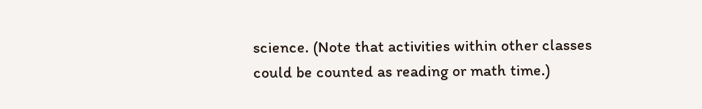science. (Note that activities within other classes could be counted as reading or math time.)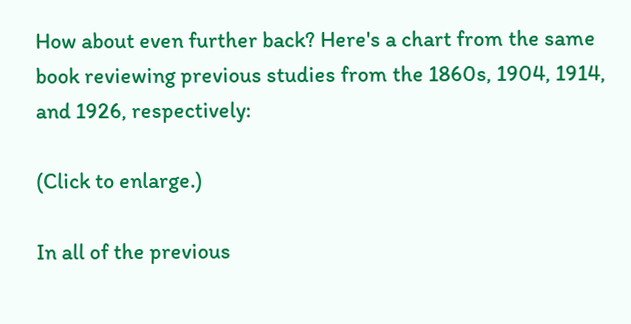How about even further back? Here's a chart from the same book reviewing previous studies from the 1860s, 1904, 1914, and 1926, respectively:

(Click to enlarge.)

In all of the previous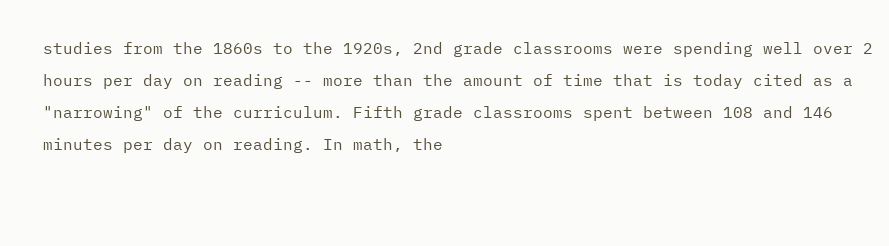studies from the 1860s to the 1920s, 2nd grade classrooms were spending well over 2 hours per day on reading -- more than the amount of time that is today cited as a "narrowing" of the curriculum. Fifth grade classrooms spent between 108 and 146 minutes per day on reading. In math, the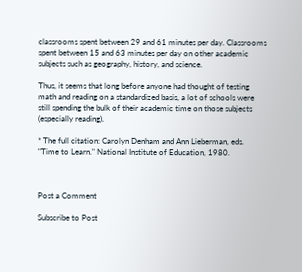classrooms spent between 29 and 61 minutes per day. Classrooms spent between 15 and 63 minutes per day on other academic subjects such as geography, history, and science.

Thus, it seems that long before anyone had thought of testing math and reading on a standardized basis, a lot of schools were still spending the bulk of their academic time on those subjects (especially reading).

* The full citation: Carolyn Denham and Ann Lieberman, eds. "Time to Learn." National Institute of Education, 1980.



Post a Comment

Subscribe to Post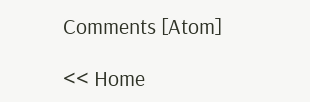Comments [Atom]

<< Home